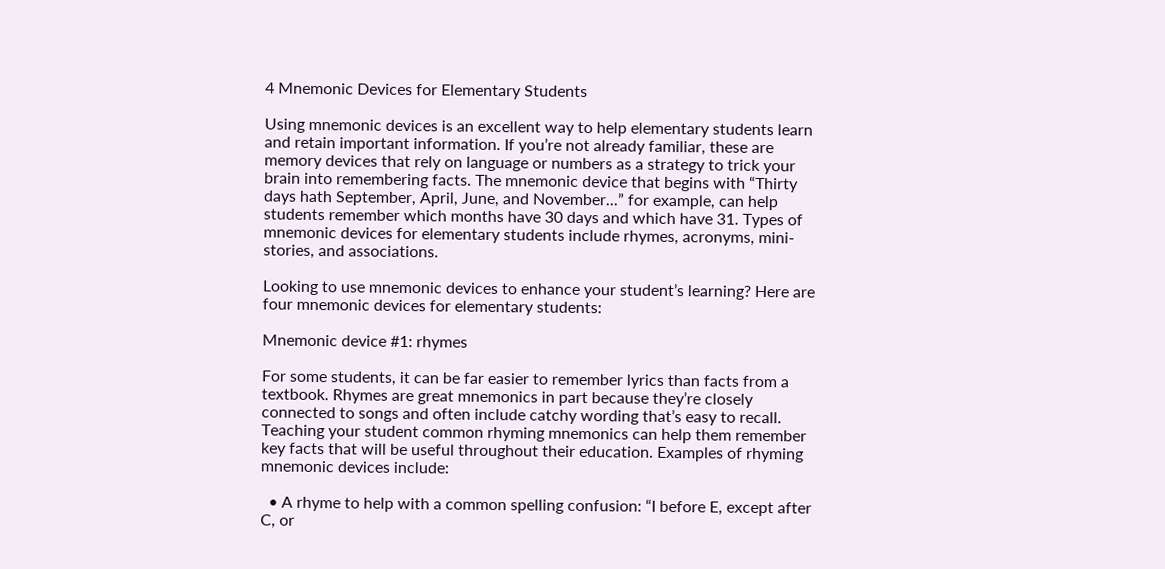4 Mnemonic Devices for Elementary Students

Using mnemonic devices is an excellent way to help elementary students learn and retain important information. If you’re not already familiar, these are memory devices that rely on language or numbers as a strategy to trick your brain into remembering facts. The mnemonic device that begins with “Thirty days hath September, April, June, and November...” for example, can help students remember which months have 30 days and which have 31. Types of mnemonic devices for elementary students include rhymes, acronyms, mini-stories, and associations.

Looking to use mnemonic devices to enhance your student’s learning? Here are four mnemonic devices for elementary students:

Mnemonic device #1: rhymes

For some students, it can be far easier to remember lyrics than facts from a textbook. Rhymes are great mnemonics in part because they’re closely connected to songs and often include catchy wording that’s easy to recall. Teaching your student common rhyming mnemonics can help them remember key facts that will be useful throughout their education. Examples of rhyming mnemonic devices include:

  • A rhyme to help with a common spelling confusion: “I before E, except after C, or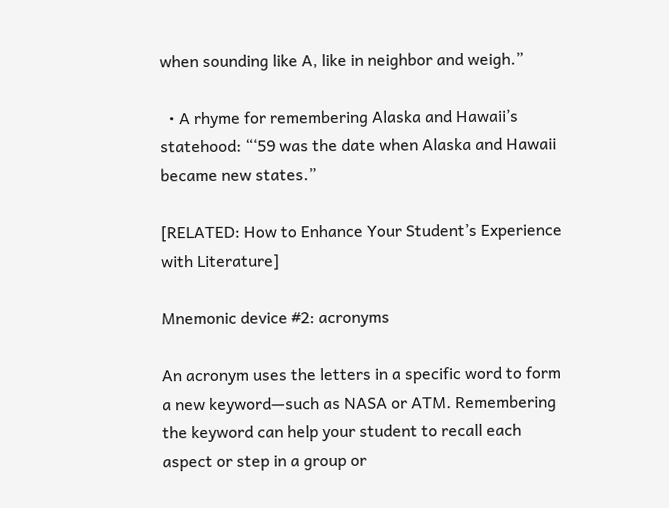when sounding like A, like in neighbor and weigh.”

  • A rhyme for remembering Alaska and Hawaii’s statehood: “‘59 was the date when Alaska and Hawaii became new states.”

[RELATED: How to Enhance Your Student’s Experience with Literature]

Mnemonic device #2: acronyms

An acronym uses the letters in a specific word to form a new keyword—such as NASA or ATM. Remembering the keyword can help your student to recall each aspect or step in a group or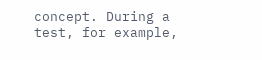concept. During a test, for example,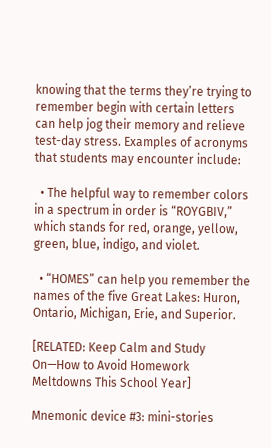knowing that the terms they’re trying to remember begin with certain letters can help jog their memory and relieve test-day stress. Examples of acronyms that students may encounter include:

  • The helpful way to remember colors in a spectrum in order is “ROYGBIV,” which stands for red, orange, yellow, green, blue, indigo, and violet.

  • “HOMES” can help you remember the names of the five Great Lakes: Huron, Ontario, Michigan, Erie, and Superior.

[RELATED: Keep Calm and Study On—How to Avoid Homework Meltdowns This School Year]

Mnemonic device #3: mini-stories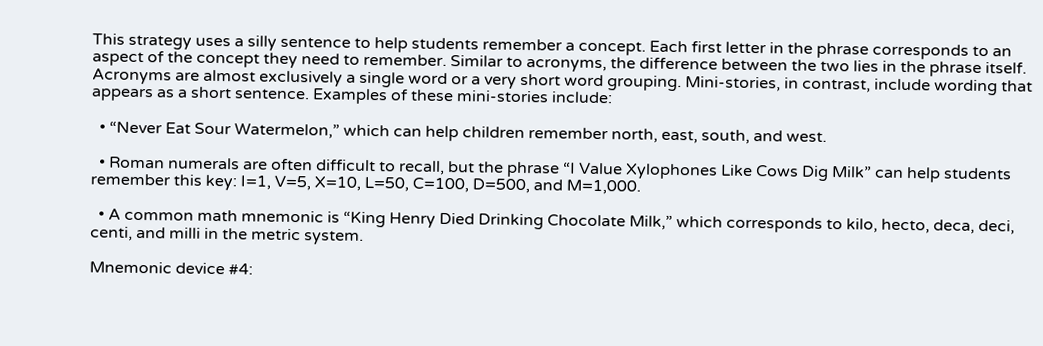This strategy uses a silly sentence to help students remember a concept. Each first letter in the phrase corresponds to an aspect of the concept they need to remember. Similar to acronyms, the difference between the two lies in the phrase itself. Acronyms are almost exclusively a single word or a very short word grouping. Mini-stories, in contrast, include wording that appears as a short sentence. Examples of these mini-stories include:

  • “Never Eat Sour Watermelon,” which can help children remember north, east, south, and west.

  • Roman numerals are often difficult to recall, but the phrase “I Value Xylophones Like Cows Dig Milk” can help students remember this key: I=1, V=5, X=10, L=50, C=100, D=500, and M=1,000.

  • A common math mnemonic is “King Henry Died Drinking Chocolate Milk,” which corresponds to kilo, hecto, deca, deci, centi, and milli in the metric system.

Mnemonic device #4: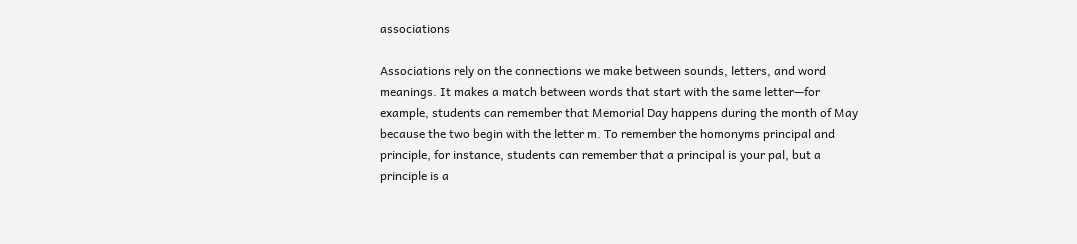associations

Associations rely on the connections we make between sounds, letters, and word meanings. It makes a match between words that start with the same letter—for example, students can remember that Memorial Day happens during the month of May because the two begin with the letter m. To remember the homonyms principal and principle, for instance, students can remember that a principal is your pal, but a principle is a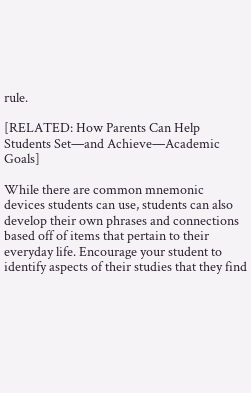rule.

[RELATED: How Parents Can Help Students Set—and Achieve—Academic Goals]

While there are common mnemonic devices students can use, students can also develop their own phrases and connections based off of items that pertain to their everyday life. Encourage your student to identify aspects of their studies that they find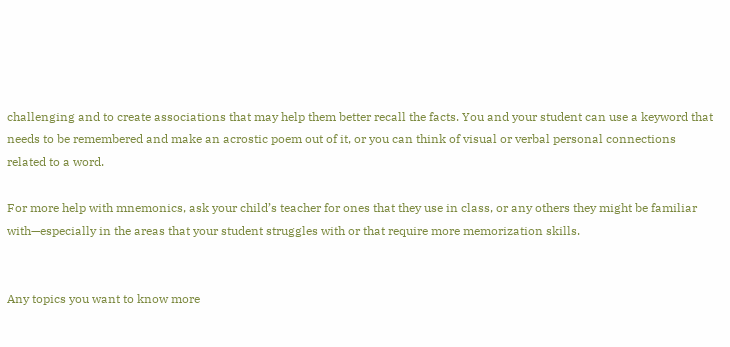challenging and to create associations that may help them better recall the facts. You and your student can use a keyword that needs to be remembered and make an acrostic poem out of it, or you can think of visual or verbal personal connections related to a word.

For more help with mnemonics, ask your child’s teacher for ones that they use in class, or any others they might be familiar with—especially in the areas that your student struggles with or that require more memorization skills.


Any topics you want to know more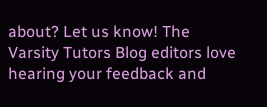about? Let us know! The Varsity Tutors Blog editors love hearing your feedback and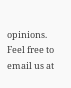opinions. Feel free to email us at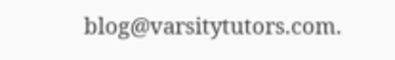blog@varsitytutors.com.